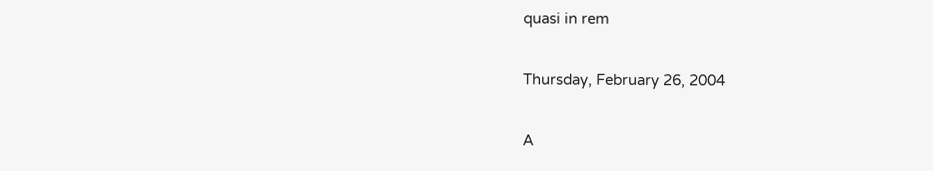quasi in rem

Thursday, February 26, 2004

A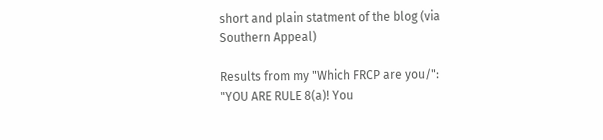short and plain statment of the blog (via Southern Appeal)

Results from my "Which FRCP are you/": "YOU ARE RULE 8(a)! You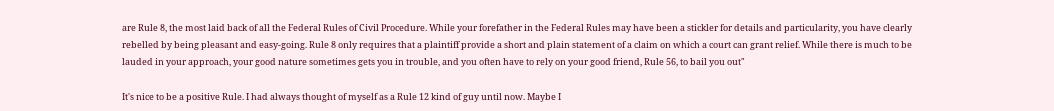are Rule 8, the most laid back of all the Federal Rules of Civil Procedure. While your forefather in the Federal Rules may have been a stickler for details and particularity, you have clearly rebelled by being pleasant and easy-going. Rule 8 only requires that a plaintiff provide a short and plain statement of a claim on which a court can grant relief. While there is much to be lauded in your approach, your good nature sometimes gets you in trouble, and you often have to rely on your good friend, Rule 56, to bail you out"

It's nice to be a positive Rule. I had always thought of myself as a Rule 12 kind of guy until now. Maybe I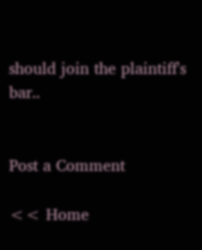should join the plaintiff's bar..


Post a Comment

<< Home